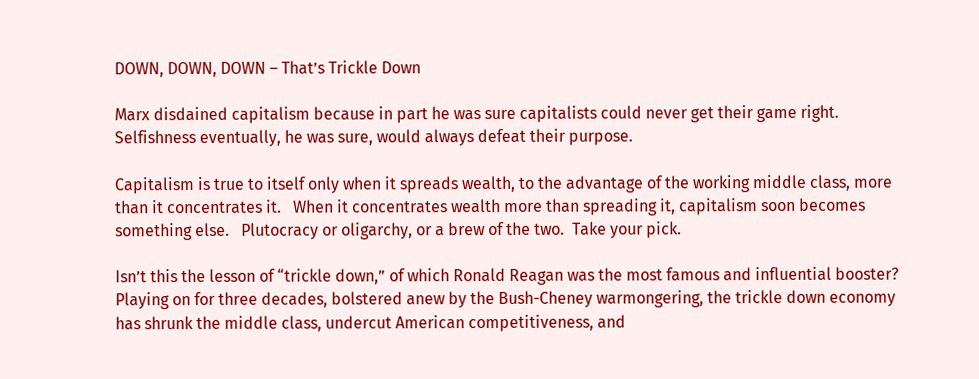DOWN, DOWN, DOWN – That’s Trickle Down

Marx disdained capitalism because in part he was sure capitalists could never get their game right.  Selfishness eventually, he was sure, would always defeat their purpose.

Capitalism is true to itself only when it spreads wealth, to the advantage of the working middle class, more than it concentrates it.   When it concentrates wealth more than spreading it, capitalism soon becomes something else.   Plutocracy or oligarchy, or a brew of the two.  Take your pick.

Isn’t this the lesson of “trickle down,” of which Ronald Reagan was the most famous and influential booster?  Playing on for three decades, bolstered anew by the Bush-Cheney warmongering, the trickle down economy has shrunk the middle class, undercut American competitiveness, and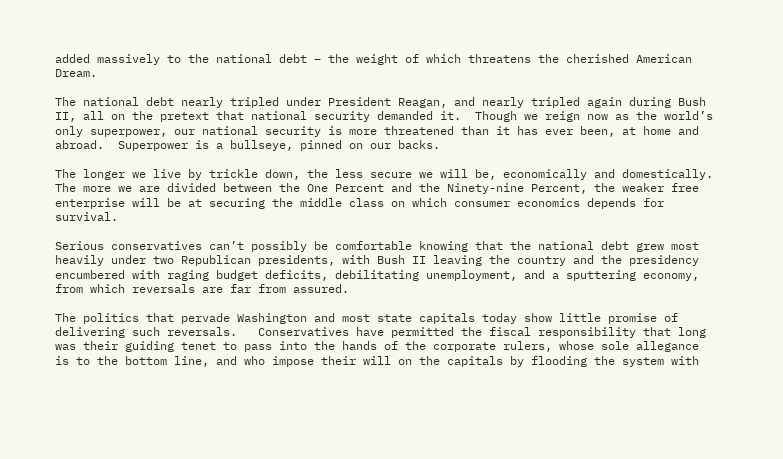added massively to the national debt – the weight of which threatens the cherished American Dream.

The national debt nearly tripled under President Reagan, and nearly tripled again during Bush II, all on the pretext that national security demanded it.  Though we reign now as the world’s only superpower, our national security is more threatened than it has ever been, at home and abroad.  Superpower is a bullseye, pinned on our backs.

The longer we live by trickle down, the less secure we will be, economically and domestically.  The more we are divided between the One Percent and the Ninety-nine Percent, the weaker free enterprise will be at securing the middle class on which consumer economics depends for survival.

Serious conservatives can’t possibly be comfortable knowing that the national debt grew most heavily under two Republican presidents, with Bush II leaving the country and the presidency encumbered with raging budget deficits, debilitating unemployment, and a sputtering economy, from which reversals are far from assured.

The politics that pervade Washington and most state capitals today show little promise of delivering such reversals.   Conservatives have permitted the fiscal responsibility that long was their guiding tenet to pass into the hands of the corporate rulers, whose sole allegance is to the bottom line, and who impose their will on the capitals by flooding the system with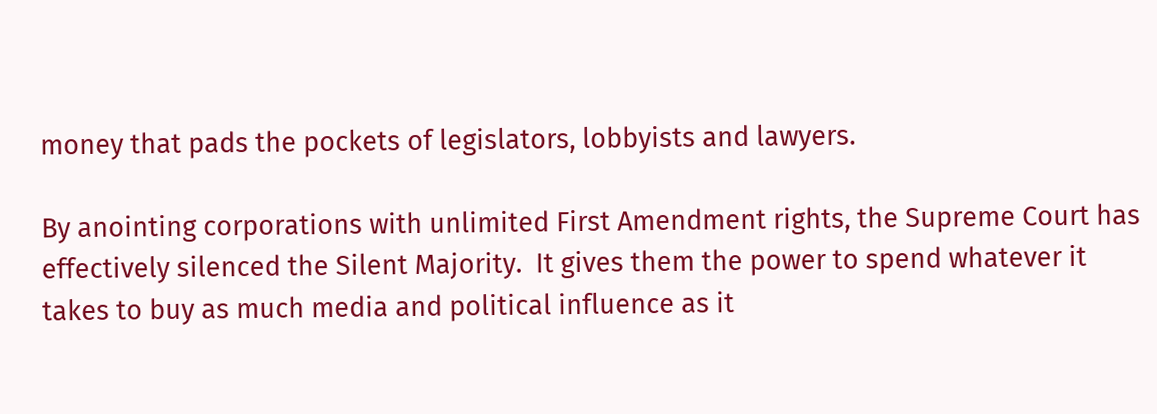money that pads the pockets of legislators, lobbyists and lawyers.

By anointing corporations with unlimited First Amendment rights, the Supreme Court has effectively silenced the Silent Majority.  It gives them the power to spend whatever it takes to buy as much media and political influence as it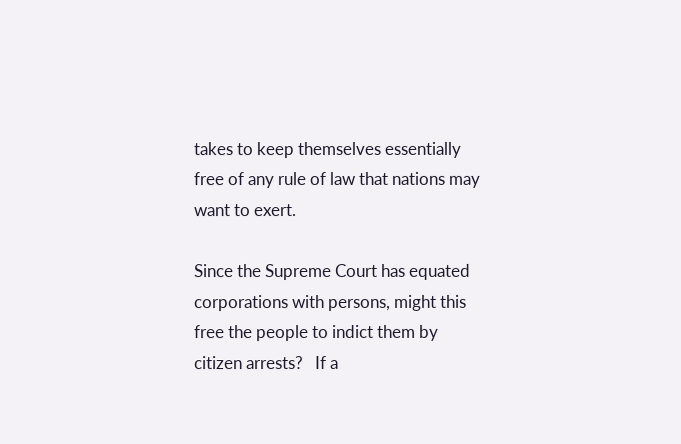takes to keep themselves essentially free of any rule of law that nations may want to exert.

Since the Supreme Court has equated corporations with persons, might this free the people to indict them by citizen arrests?   If a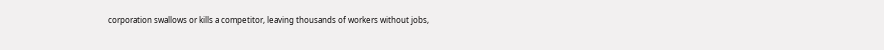corporation swallows or kills a competitor, leaving thousands of workers without jobs,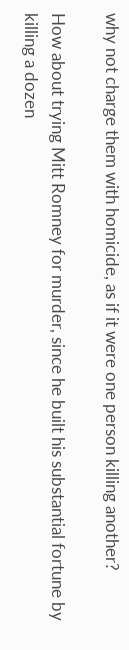why not charge them with homicide, as if it were one person killing another?

How about trying Mitt Romney for murder, since he built his substantial fortune by killing a dozen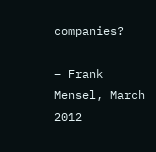companies?

– Frank Mensel, March 2012